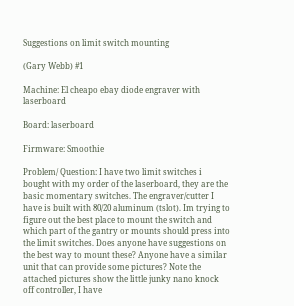Suggestions on limit switch mounting

(Gary Webb) #1

Machine: El cheapo ebay diode engraver with laserboard

Board: laserboard

Firmware: Smoothie

Problem/ Question: I have two limit switches i bought with my order of the laserboard, they are the basic momentary switches. The engraver/cutter I have is built with 80/20 aluminum (tslot). Im trying to figure out the best place to mount the switch and which part of the gantry or mounts should press into the limit switches. Does anyone have suggestions on the best way to mount these? Anyone have a similar unit that can provide some pictures? Note the attached pictures show the little junky nano knock off controller, I have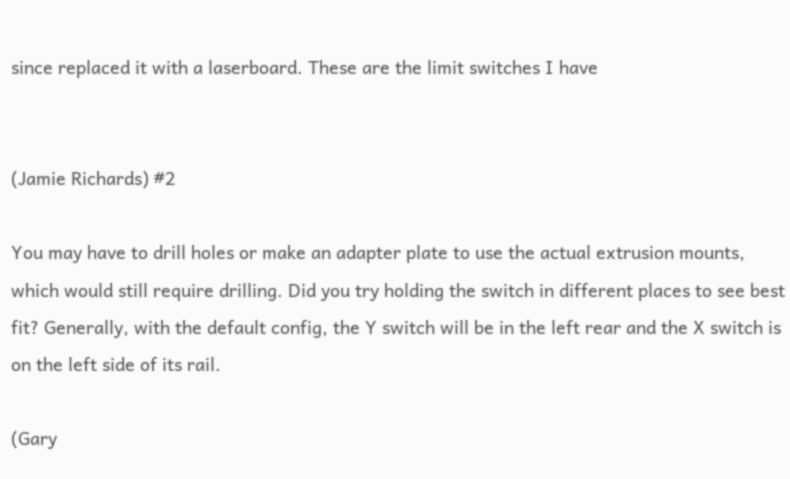since replaced it with a laserboard. These are the limit switches I have


(Jamie Richards) #2

You may have to drill holes or make an adapter plate to use the actual extrusion mounts, which would still require drilling. Did you try holding the switch in different places to see best fit? Generally, with the default config, the Y switch will be in the left rear and the X switch is on the left side of its rail.

(Gary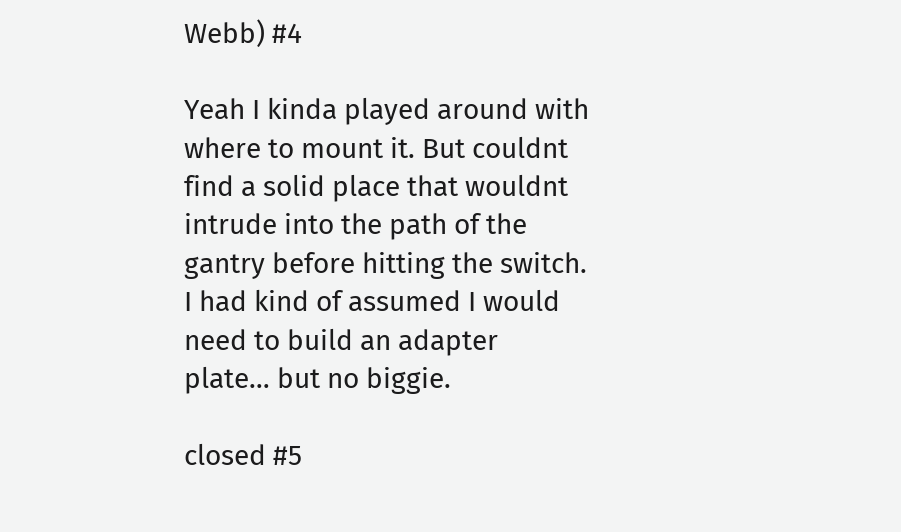Webb) #4

Yeah I kinda played around with where to mount it. But couldnt find a solid place that wouldnt intrude into the path of the gantry before hitting the switch. I had kind of assumed I would need to build an adapter plate… but no biggie.

closed #5